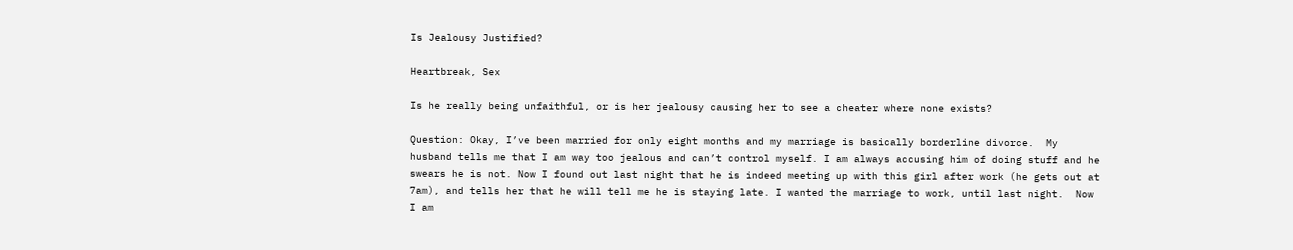Is Jealousy Justified?

Heartbreak, Sex

Is he really being unfaithful, or is her jealousy causing her to see a cheater where none exists?

Question: Okay, I’ve been married for only eight months and my marriage is basically borderline divorce.  My husband tells me that I am way too jealous and can’t control myself. I am always accusing him of doing stuff and he swears he is not. Now I found out last night that he is indeed meeting up with this girl after work (he gets out at 7am), and tells her that he will tell me he is staying late. I wanted the marriage to work, until last night.  Now I am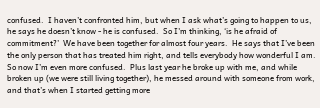confused.  I haven’t confronted him, but when I ask what’s going to happen to us, he says he doesn’t know - he is confused.  So I'm thinking, ‘is he afraid of commitment?’  We have been together for almost four years.  He says that I’ve been the only person that has treated him right, and tells everybody how wonderful I am.  So now I’m even more confused.  Plus last year he broke up with me, and while broken up (we were still living together), he messed around with someone from work, and that’s when I started getting more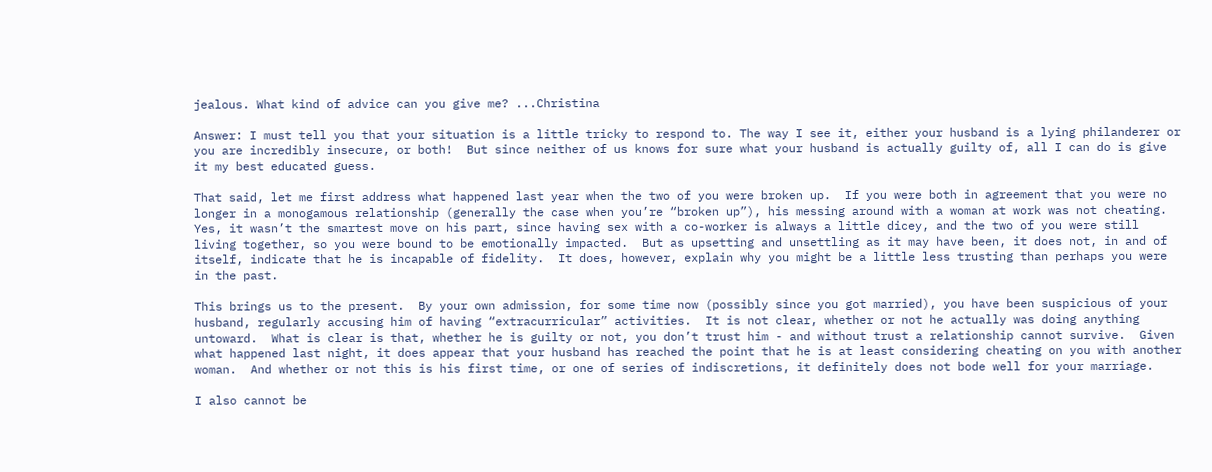jealous. What kind of advice can you give me? ...Christina

Answer: I must tell you that your situation is a little tricky to respond to. The way I see it, either your husband is a lying philanderer or you are incredibly insecure, or both!  But since neither of us knows for sure what your husband is actually guilty of, all I can do is give it my best educated guess.

That said, let me first address what happened last year when the two of you were broken up.  If you were both in agreement that you were no longer in a monogamous relationship (generally the case when you’re “broken up”), his messing around with a woman at work was not cheating.  Yes, it wasn’t the smartest move on his part, since having sex with a co-worker is always a little dicey, and the two of you were still living together, so you were bound to be emotionally impacted.  But as upsetting and unsettling as it may have been, it does not, in and of itself, indicate that he is incapable of fidelity.  It does, however, explain why you might be a little less trusting than perhaps you were in the past.

This brings us to the present.  By your own admission, for some time now (possibly since you got married), you have been suspicious of your husband, regularly accusing him of having “extracurricular” activities.  It is not clear, whether or not he actually was doing anything untoward.  What is clear is that, whether he is guilty or not, you don’t trust him - and without trust a relationship cannot survive.  Given what happened last night, it does appear that your husband has reached the point that he is at least considering cheating on you with another woman.  And whether or not this is his first time, or one of series of indiscretions, it definitely does not bode well for your marriage.

I also cannot be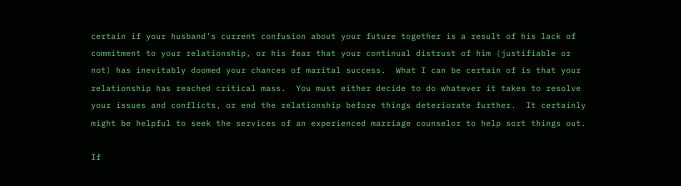certain if your husband’s current confusion about your future together is a result of his lack of commitment to your relationship, or his fear that your continual distrust of him (justifiable or not) has inevitably doomed your chances of marital success.  What I can be certain of is that your relationship has reached critical mass.  You must either decide to do whatever it takes to resolve your issues and conflicts, or end the relationship before things deteriorate further.  It certainly might be helpful to seek the services of an experienced marriage counselor to help sort things out.

If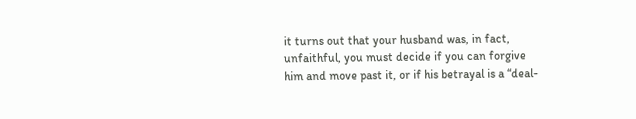it turns out that your husband was, in fact, unfaithful, you must decide if you can forgive him and move past it, or if his betrayal is a “deal-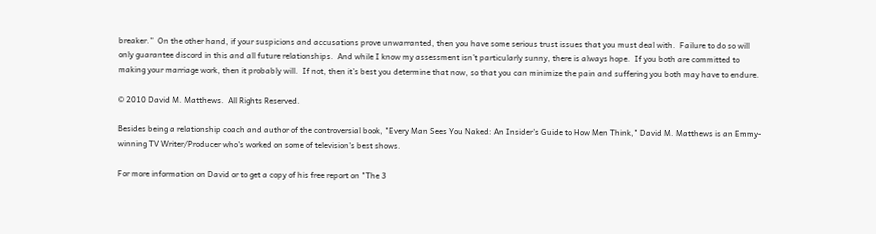breaker.”  On the other hand, if your suspicions and accusations prove unwarranted, then you have some serious trust issues that you must deal with.  Failure to do so will only guarantee discord in this and all future relationships.  And while I know my assessment isn’t particularly sunny, there is always hope.  If you both are committed to making your marriage work, then it probably will.  If not, then it’s best you determine that now, so that you can minimize the pain and suffering you both may have to endure.

© 2010 David M. Matthews.  All Rights Reserved.

Besides being a relationship coach and author of the controversial book, "Every Man Sees You Naked: An Insider's Guide to How Men Think," David M. Matthews is an Emmy-winning TV Writer/Producer who's worked on some of television's best shows.

For more information on David or to get a copy of his free report on "The 3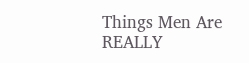Things Men Are REALLY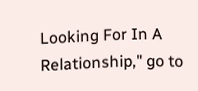Looking For In A Relationship," go to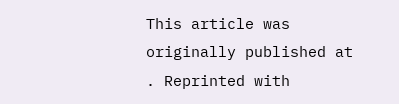This article was originally published at . Reprinted with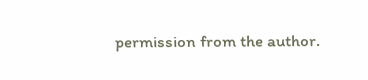permission from the author.